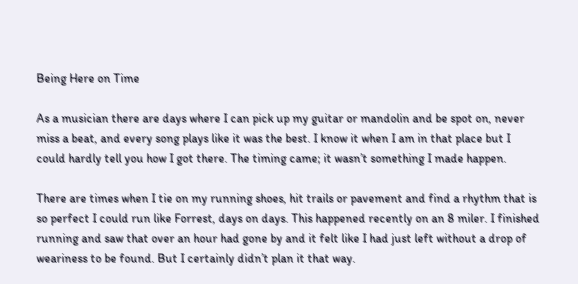Being Here on Time

As a musician there are days where I can pick up my guitar or mandolin and be spot on, never miss a beat, and every song plays like it was the best. I know it when I am in that place but I could hardly tell you how I got there. The timing came; it wasn’t something I made happen.

There are times when I tie on my running shoes, hit trails or pavement and find a rhythm that is so perfect I could run like Forrest, days on days. This happened recently on an 8 miler. I finished running and saw that over an hour had gone by and it felt like I had just left without a drop of weariness to be found. But I certainly didn’t plan it that way.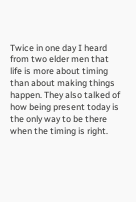Twice in one day I heard from two elder men that life is more about timing than about making things happen. They also talked of how being present today is the only way to be there when the timing is right.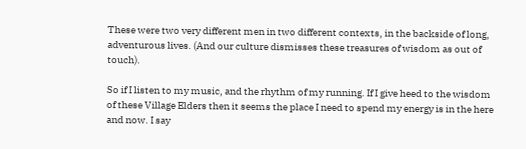These were two very different men in two different contexts, in the backside of long, adventurous lives. (And our culture dismisses these treasures of wisdom as out of touch).

So if I listen to my music, and the rhythm of my running. If I give heed to the wisdom of these Village Elders then it seems the place I need to spend my energy is in the here and now. I say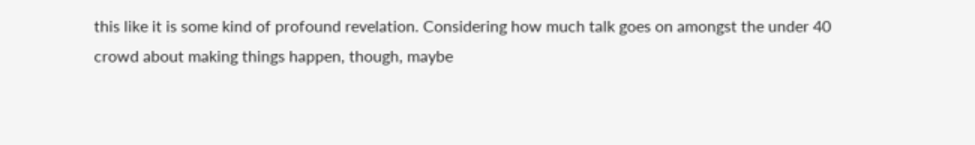this like it is some kind of profound revelation. Considering how much talk goes on amongst the under 40 crowd about making things happen, though, maybe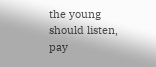the young should listen, pay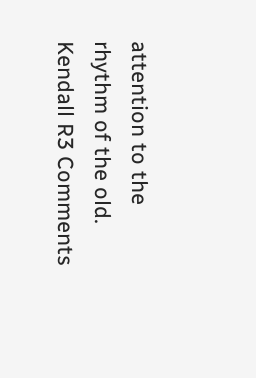attention to the rhythm of the old.
Kendall R3 Comments